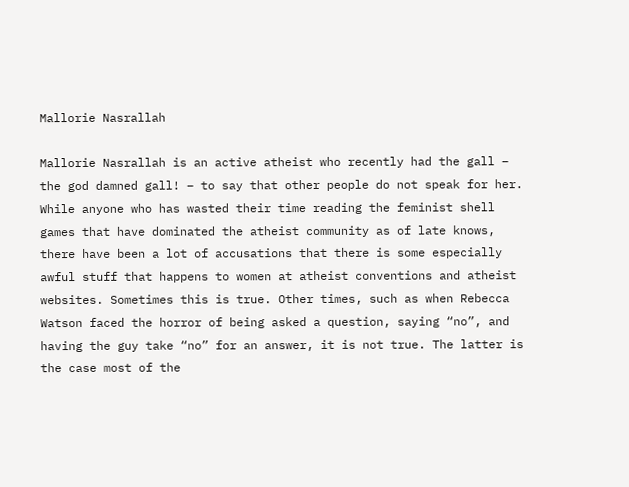Mallorie Nasrallah

Mallorie Nasrallah is an active atheist who recently had the gall – the god damned gall! – to say that other people do not speak for her. While anyone who has wasted their time reading the feminist shell games that have dominated the atheist community as of late knows, there have been a lot of accusations that there is some especially awful stuff that happens to women at atheist conventions and atheist websites. Sometimes this is true. Other times, such as when Rebecca Watson faced the horror of being asked a question, saying “no”, and having the guy take “no” for an answer, it is not true. The latter is the case most of the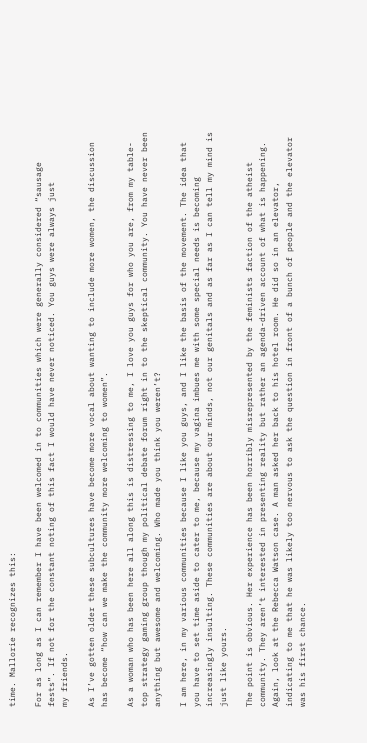time. Mallorie recognizes this:

For as long as I can remember I have been welcomed in to communities which were generally considered “sausage fests”. If not for the constant noting of this fact I would have never noticed. You guys were always just
my friends.

As I’ve gotten older these subcultures have become more vocal about wanting to include more women, the discussion has become “how can we make the community more welcoming to women”.

As a woman who has been here all along this is distressing to me, I love you guys for who you are, from my table-top strategy gaming group though my political debate forum right in to the skeptical community. You have never been anything but awesome and welcoming. Who made you think you weren’t?

I am here, in my various communities because I like you guys, and I like the basis of the movement. The idea that you have to set time aside to cater to me, because my vagina imbues me with some special needs is becoming increasingly insulting. These communities are about our minds, not our genitals and as far as I can tell my mind is just like yours.

The point is obvious. Her experience has been horribly misrepresented by the feminists faction of the atheist community. They aren’t interested in presenting reality but rather an agenda-driven account of what is happening. Again, look at the Rebecca Watson case. A man asked her back to his hotel room. He did so in an elevator, indicating to me that he was likely too nervous to ask the question in front of a bunch of people and the elevator was his first chance.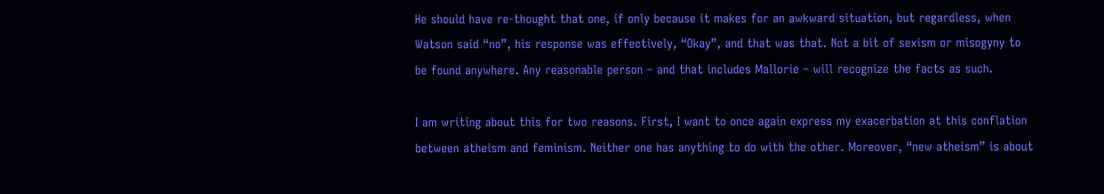He should have re-thought that one, if only because it makes for an awkward situation, but regardless, when Watson said “no”, his response was effectively, “Okay”, and that was that. Not a bit of sexism or misogyny to be found anywhere. Any reasonable person – and that includes Mallorie – will recognize the facts as such.

I am writing about this for two reasons. First, I want to once again express my exacerbation at this conflation between atheism and feminism. Neither one has anything to do with the other. Moreover, “new atheism” is about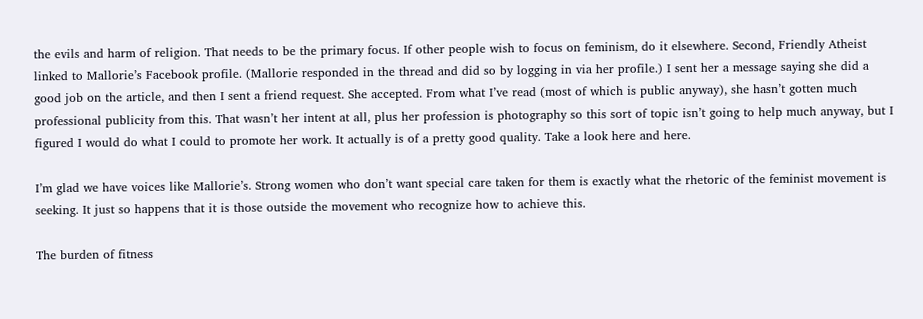the evils and harm of religion. That needs to be the primary focus. If other people wish to focus on feminism, do it elsewhere. Second, Friendly Atheist linked to Mallorie’s Facebook profile. (Mallorie responded in the thread and did so by logging in via her profile.) I sent her a message saying she did a good job on the article, and then I sent a friend request. She accepted. From what I’ve read (most of which is public anyway), she hasn’t gotten much professional publicity from this. That wasn’t her intent at all, plus her profession is photography so this sort of topic isn’t going to help much anyway, but I figured I would do what I could to promote her work. It actually is of a pretty good quality. Take a look here and here.

I’m glad we have voices like Mallorie’s. Strong women who don’t want special care taken for them is exactly what the rhetoric of the feminist movement is seeking. It just so happens that it is those outside the movement who recognize how to achieve this.

The burden of fitness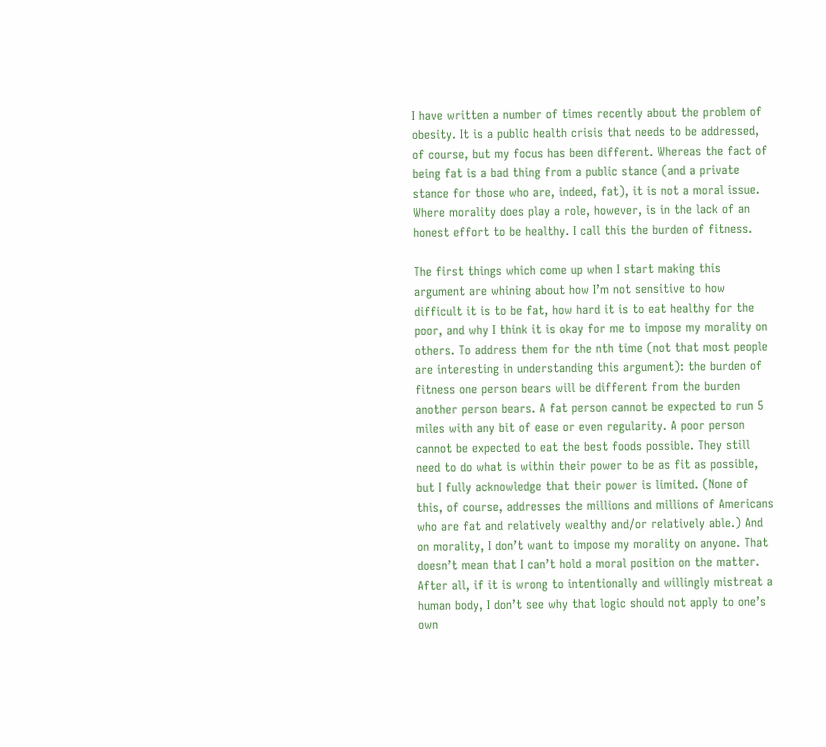I have written a number of times recently about the problem of obesity. It is a public health crisis that needs to be addressed, of course, but my focus has been different. Whereas the fact of being fat is a bad thing from a public stance (and a private stance for those who are, indeed, fat), it is not a moral issue. Where morality does play a role, however, is in the lack of an honest effort to be healthy. I call this the burden of fitness.

The first things which come up when I start making this argument are whining about how I’m not sensitive to how difficult it is to be fat, how hard it is to eat healthy for the poor, and why I think it is okay for me to impose my morality on others. To address them for the nth time (not that most people are interesting in understanding this argument): the burden of fitness one person bears will be different from the burden another person bears. A fat person cannot be expected to run 5 miles with any bit of ease or even regularity. A poor person cannot be expected to eat the best foods possible. They still need to do what is within their power to be as fit as possible, but I fully acknowledge that their power is limited. (None of this, of course, addresses the millions and millions of Americans who are fat and relatively wealthy and/or relatively able.) And on morality, I don’t want to impose my morality on anyone. That doesn’t mean that I can’t hold a moral position on the matter. After all, if it is wrong to intentionally and willingly mistreat a human body, I don’t see why that logic should not apply to one’s own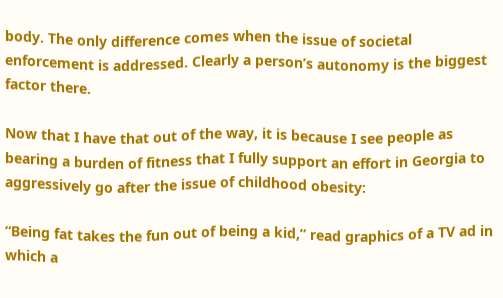body. The only difference comes when the issue of societal enforcement is addressed. Clearly a person’s autonomy is the biggest factor there.

Now that I have that out of the way, it is because I see people as bearing a burden of fitness that I fully support an effort in Georgia to aggressively go after the issue of childhood obesity:

“Being fat takes the fun out of being a kid,” read graphics of a TV ad in which a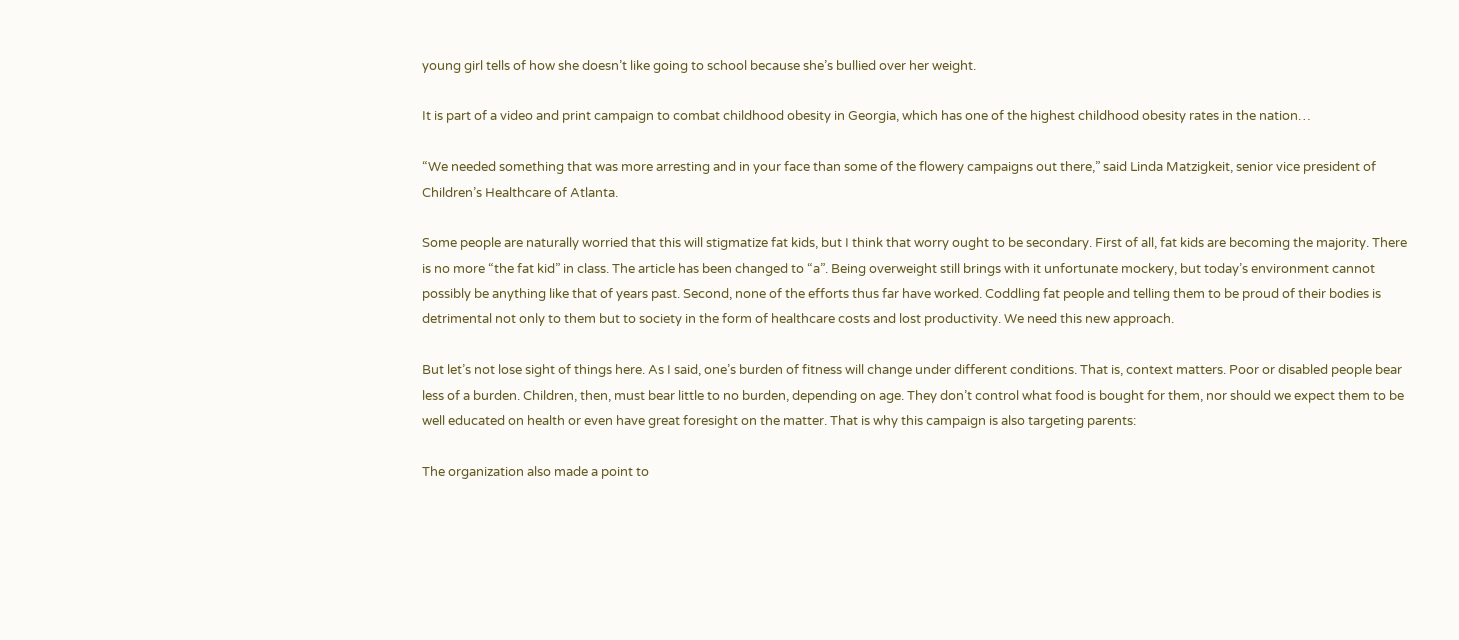young girl tells of how she doesn’t like going to school because she’s bullied over her weight.

It is part of a video and print campaign to combat childhood obesity in Georgia, which has one of the highest childhood obesity rates in the nation…

“We needed something that was more arresting and in your face than some of the flowery campaigns out there,” said Linda Matzigkeit, senior vice president of Children’s Healthcare of Atlanta.

Some people are naturally worried that this will stigmatize fat kids, but I think that worry ought to be secondary. First of all, fat kids are becoming the majority. There is no more “the fat kid” in class. The article has been changed to “a”. Being overweight still brings with it unfortunate mockery, but today’s environment cannot possibly be anything like that of years past. Second, none of the efforts thus far have worked. Coddling fat people and telling them to be proud of their bodies is detrimental not only to them but to society in the form of healthcare costs and lost productivity. We need this new approach.

But let’s not lose sight of things here. As I said, one’s burden of fitness will change under different conditions. That is, context matters. Poor or disabled people bear less of a burden. Children, then, must bear little to no burden, depending on age. They don’t control what food is bought for them, nor should we expect them to be well educated on health or even have great foresight on the matter. That is why this campaign is also targeting parents:

The organization also made a point to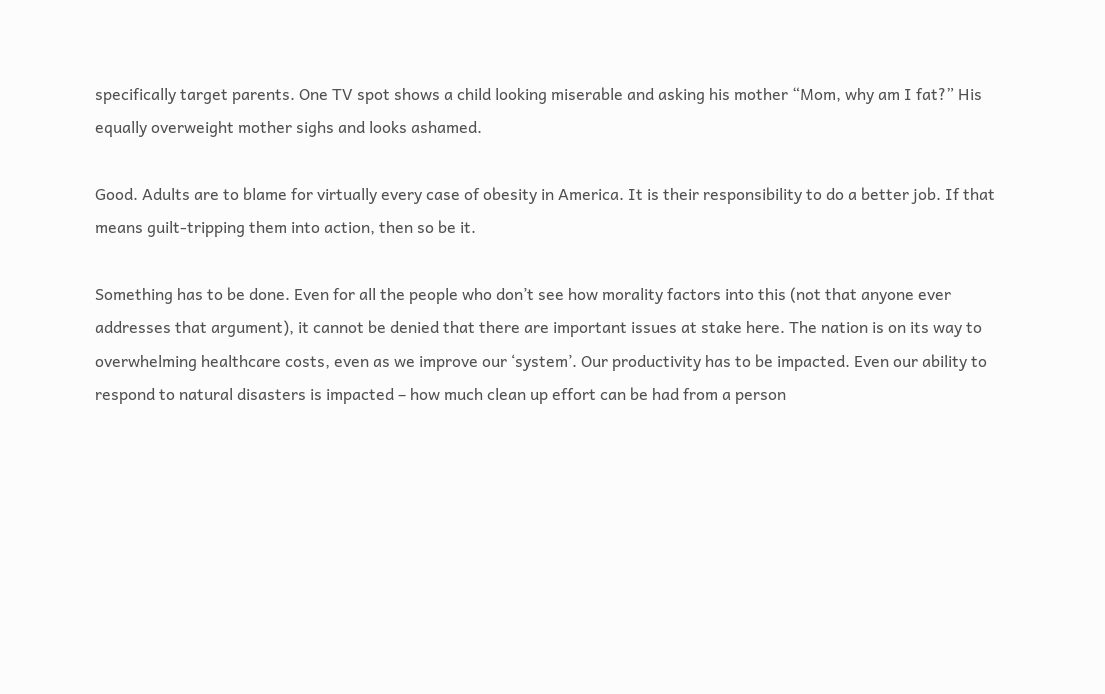specifically target parents. One TV spot shows a child looking miserable and asking his mother “Mom, why am I fat?” His equally overweight mother sighs and looks ashamed.

Good. Adults are to blame for virtually every case of obesity in America. It is their responsibility to do a better job. If that means guilt-tripping them into action, then so be it.

Something has to be done. Even for all the people who don’t see how morality factors into this (not that anyone ever addresses that argument), it cannot be denied that there are important issues at stake here. The nation is on its way to overwhelming healthcare costs, even as we improve our ‘system’. Our productivity has to be impacted. Even our ability to respond to natural disasters is impacted – how much clean up effort can be had from a person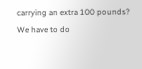carrying an extra 100 pounds? We have to do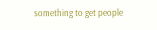something to get people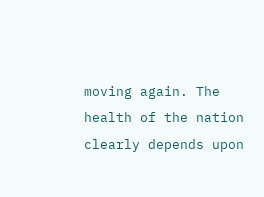moving again. The health of the nation clearly depends upon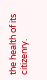the health of its citizenry.